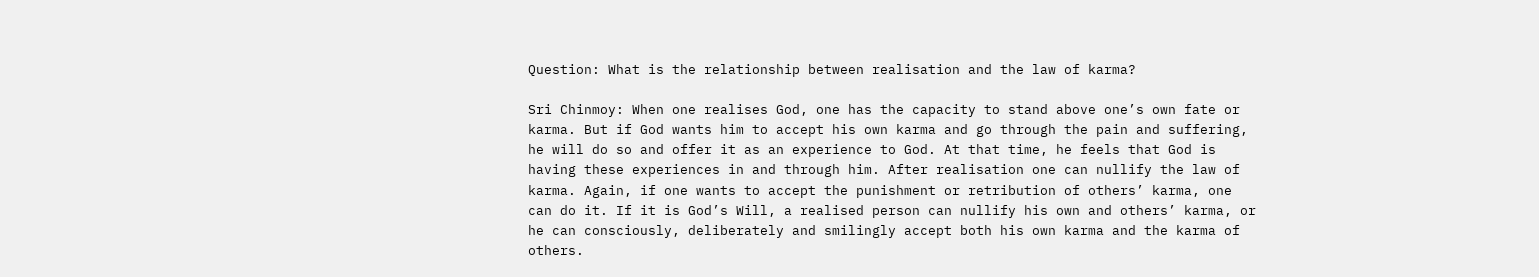Question: What is the relationship between realisation and the law of karma?

Sri Chinmoy: When one realises God, one has the capacity to stand above one’s own fate or karma. But if God wants him to accept his own karma and go through the pain and suffering, he will do so and offer it as an experience to God. At that time, he feels that God is having these experiences in and through him. After realisation one can nullify the law of karma. Again, if one wants to accept the punishment or retribution of others’ karma, one can do it. If it is God’s Will, a realised person can nullify his own and others’ karma, or he can consciously, deliberately and smilingly accept both his own karma and the karma of others.